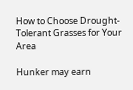How to Choose Drought-Tolerant Grasses for Your Area

Hunker may earn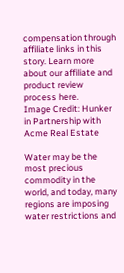compensation through affiliate links in this story. Learn more about our affiliate and product review process here.
Image Credit: Hunker in Partnership with Acme Real Estate

Water may be the most precious commodity in the world, and today, many regions are imposing water restrictions and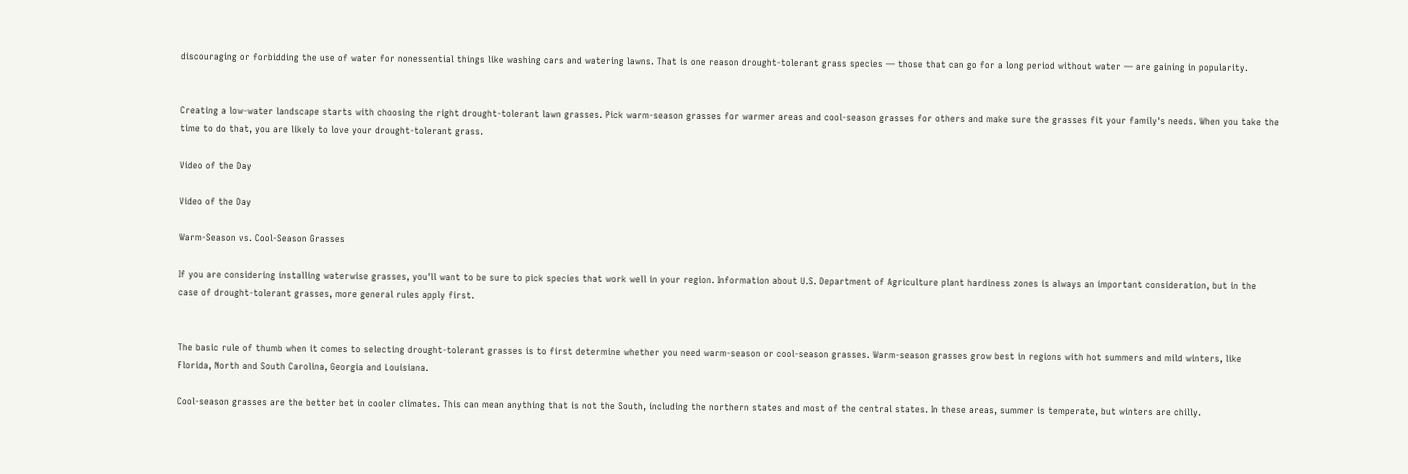discouraging or forbidding the use of water for nonessential things like washing cars and watering lawns. That is one reason drought-tolerant grass species — those that can go for a long period without water — are gaining in popularity.


Creating a low-water landscape starts with choosing the right drought-tolerant lawn grasses. Pick warm-season grasses for warmer areas and cool-season grasses for others and make sure the grasses fit your family's needs. When you take the time to do that, you are likely to love your drought-tolerant grass.

Video of the Day

Video of the Day

Warm-Season vs. Cool-Season Grasses

If you are considering installing waterwise grasses, you'll want to be sure to pick species that work well in your region. Information about U.S. Department of Agriculture plant hardiness zones is always an important consideration, but in the case of drought-tolerant grasses, more general rules apply first.


The basic rule of thumb when it comes to selecting drought-tolerant grasses is to first determine whether you need warm-season or cool-season grasses. Warm-season grasses grow best in regions with hot summers and mild winters, like Florida, North and South Carolina, Georgia and Louisiana.

Cool-season grasses are the better bet in cooler climates. This can mean anything that is not the South, including the northern states and most of the central states. In these areas, summer is temperate, but winters are chilly.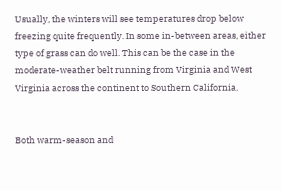Usually, the winters will see temperatures drop below freezing quite frequently. In some in-between areas, either type of grass can do well. This can be the case in the moderate-weather belt running from Virginia and West Virginia across the continent to Southern California.


Both warm-season and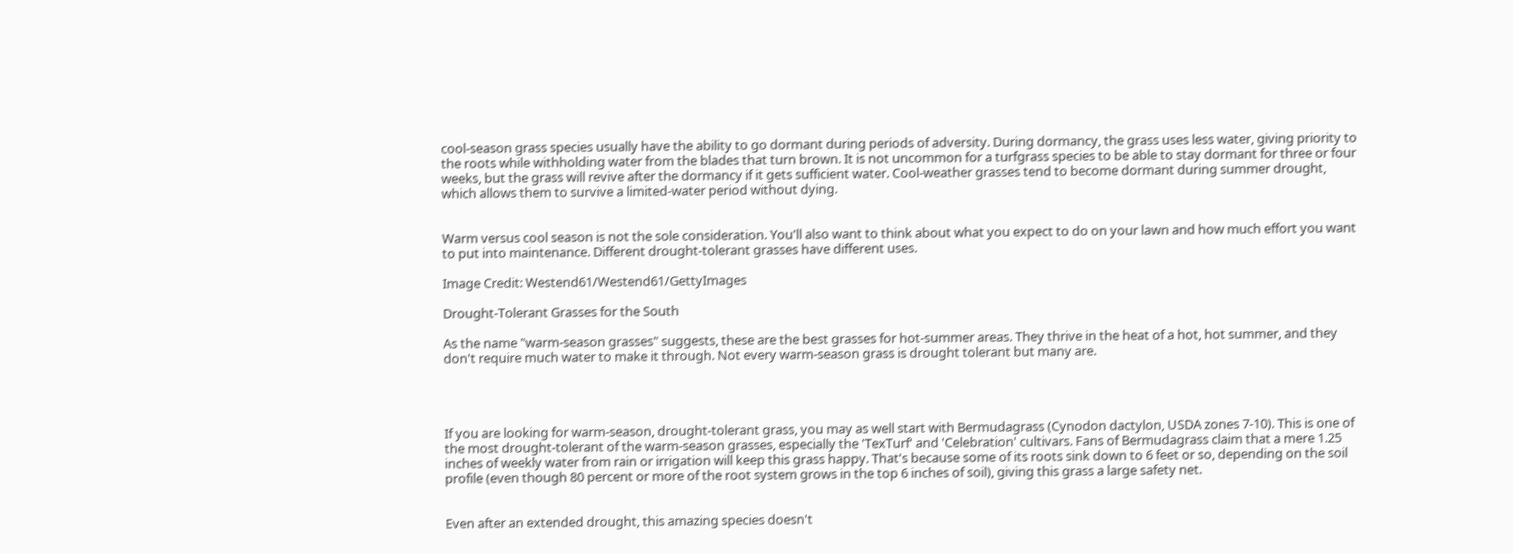cool-season grass species usually have the ability to go dormant during periods of adversity. During dormancy, the grass uses less water, giving priority to the roots while withholding water from the blades that turn brown. It is not uncommon for a turfgrass species to be able to stay dormant for three or four weeks, but the grass will revive after the dormancy if it gets sufficient water. Cool-weather grasses tend to become dormant during summer drought, which allows them to survive a limited-water period without dying.


Warm versus cool season is not the sole consideration. You'll also want to think about what you expect to do on your lawn and how much effort you want to put into maintenance. Different drought-tolerant grasses have different uses.

Image Credit: Westend61/Westend61/GettyImages

Drought-Tolerant Grasses for the South

As the name "warm-season grasses" suggests, these are the best grasses for hot-summer areas. They thrive in the heat of a hot, hot summer, and they don't require much water to make it through. Not every warm-season grass is drought tolerant but many are.




If you are looking for warm-season, drought-tolerant grass, you may as well start with Bermudagrass (Cynodon dactylon, USDA zones 7-10). This is one of the most drought-tolerant of the warm-season grasses, especially the 'TexTurf' and 'Celebration' cultivars. Fans of Bermudagrass claim that a mere 1.25 inches of weekly water from rain or irrigation will keep this grass happy. That's because some of its roots sink down to 6 feet or so, depending on the soil profile (even though 80 percent or more of the root system grows in the top 6 inches of soil), giving this grass a large safety net.


Even after an extended drought, this amazing species doesn't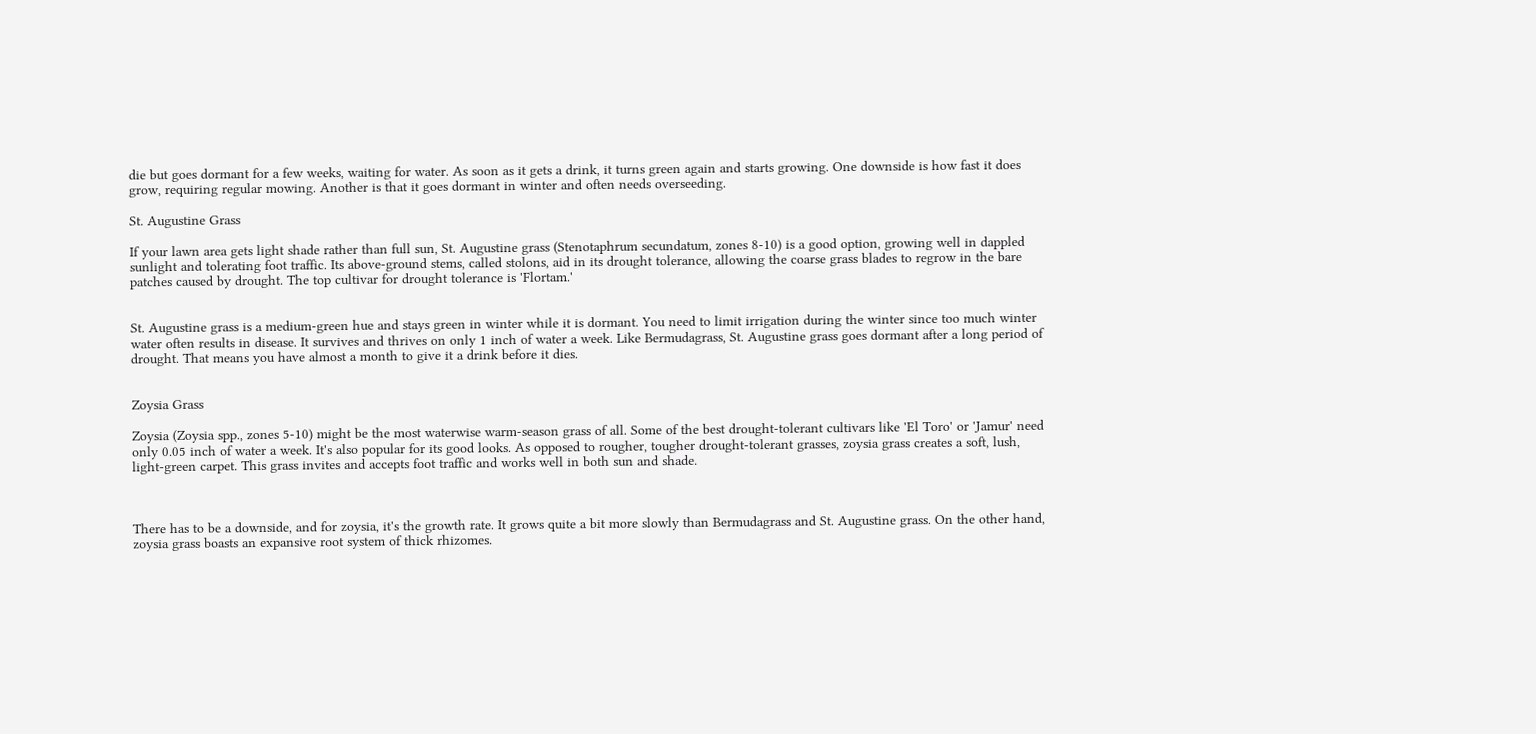die but goes dormant for a few weeks, waiting for water. As soon as it gets a drink, it turns green again and starts growing. One downside is how fast it does grow, requiring regular mowing. Another is that it goes dormant in winter and often needs overseeding.

St. Augustine Grass

If your lawn area gets light shade rather than full sun, St. Augustine grass (Stenotaphrum secundatum, zones 8-10) is a good option, growing well in dappled sunlight and tolerating foot traffic. Its above-ground stems, called stolons, aid in its drought tolerance, allowing the coarse grass blades to regrow in the bare patches caused by drought. The top cultivar for drought tolerance is 'Flortam.'


St. Augustine grass is a medium-green hue and stays green in winter while it is dormant. You need to limit irrigation during the winter since too much winter water often results in disease. It survives and thrives on only 1 inch of water a week. Like Bermudagrass, St. Augustine grass goes dormant after a long period of drought. That means you have almost a month to give it a drink before it dies.


Zoysia Grass

Zoysia (Zoysia spp., zones 5-10) might be the most waterwise warm-season grass of all. Some of the best drought-tolerant cultivars like 'El Toro' or 'Jamur' need only 0.05 inch of water a week. It's also popular for its good looks. As opposed to rougher, tougher drought-tolerant grasses, zoysia grass creates a soft, lush, light-green carpet. This grass invites and accepts foot traffic and works well in both sun and shade.



There has to be a downside, and for zoysia, it's the growth rate. It grows quite a bit more slowly than Bermudagrass and St. Augustine grass. On the other hand, zoysia grass boasts an expansive root system of thick rhizomes.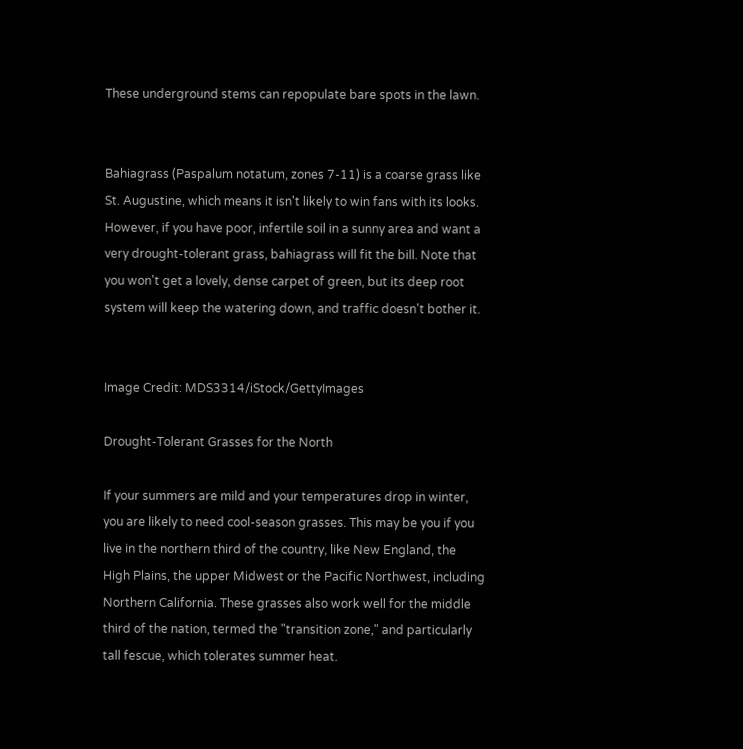These underground stems can repopulate bare spots in the lawn.


Bahiagrass (Paspalum notatum, zones 7-11) is a coarse grass like St. Augustine, which means it isn't likely to win fans with its looks. However, if you have poor, infertile soil in a sunny area and want a very drought-tolerant grass, bahiagrass will fit the bill. Note that you won't get a lovely, dense carpet of green, but its deep root system will keep the watering down, and traffic doesn't bother it.


Image Credit: MDS3314/iStock/GettyImages

Drought-Tolerant Grasses for the North

If your summers are mild and your temperatures drop in winter, you are likely to need cool-season grasses. This may be you if you live in the northern third of the country, like New England, the High Plains, the upper Midwest or the Pacific Northwest, including Northern California. These grasses also work well for the middle third of the nation, termed the "transition zone," and particularly tall fescue, which tolerates summer heat.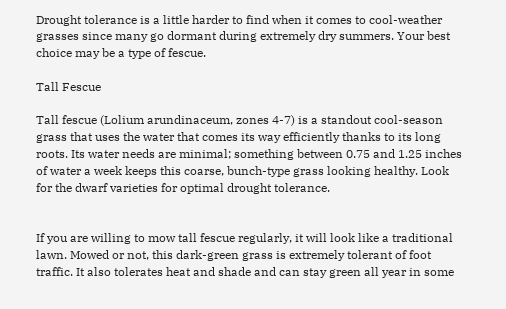Drought tolerance is a little harder to find when it comes to cool-weather grasses since many go dormant during extremely dry summers. Your best choice may be a type of fescue.

Tall Fescue

Tall fescue (Lolium arundinaceum, zones 4-7) is a standout cool-season grass that uses the water that comes its way efficiently thanks to its long roots. Its water needs are minimal; something between 0.75 and 1.25 inches of water a week keeps this coarse, bunch-type grass looking healthy. Look for the dwarf varieties for optimal drought tolerance.


If you are willing to mow tall fescue regularly, it will look like a traditional lawn. Mowed or not, this dark-green grass is extremely tolerant of foot traffic. It also tolerates heat and shade and can stay green all year in some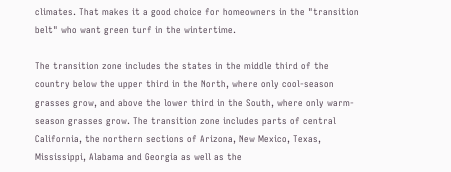climates. That makes it a good choice for homeowners in the "transition belt" who want green turf in the wintertime.

The transition zone includes the states in the middle third of the country below the upper third in the North, where only cool-season grasses grow, and above the lower third in the South, where only warm-season grasses grow. The transition zone includes parts of central California, the northern sections of Arizona, New Mexico, Texas, Mississippi, Alabama and Georgia as well as the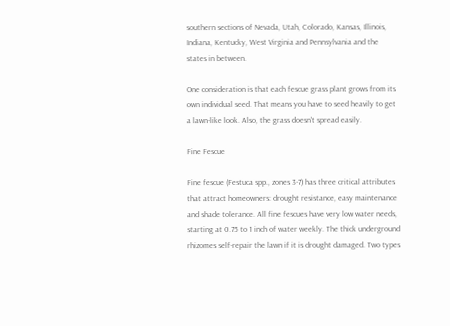southern sections of Nevada, Utah, Colorado, Kansas, Illinois, Indiana, Kentucky, West Virginia and Pennsylvania and the states in between.

One consideration is that each fescue grass plant grows from its own individual seed. That means you have to seed heavily to get a lawn-like look. Also, the grass doesn't spread easily.

Fine Fescue

Fine fescue (Festuca spp., zones 3-7) has three critical attributes that attract homeowners: drought resistance, easy maintenance and shade tolerance. All fine fescues have very low water needs, starting at 0.75 to 1 inch of water weekly. The thick underground rhizomes self-repair the lawn if it is drought damaged. Two types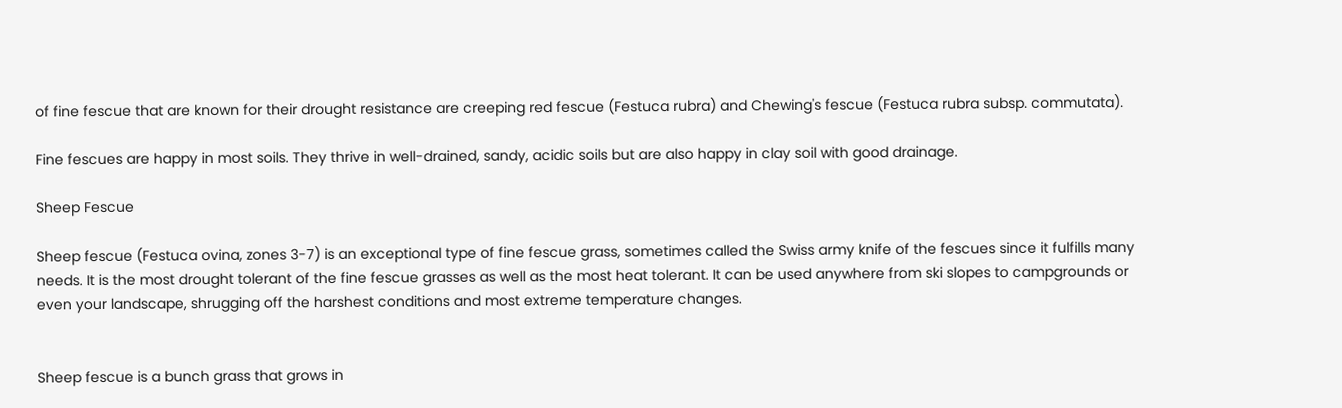of fine fescue that are known for their drought resistance are creeping red fescue (Festuca rubra) and Chewing's fescue (Festuca rubra subsp. commutata).

Fine fescues are happy in most soils. They thrive in well-drained, sandy, acidic soils but are also happy in clay soil with good drainage.

Sheep Fescue

Sheep fescue (Festuca ovina, zones 3-7) is an exceptional type of fine fescue grass, sometimes called the Swiss army knife of the fescues since it fulfills many needs. It is the most drought tolerant of the fine fescue grasses as well as the most heat tolerant. It can be used anywhere from ski slopes to campgrounds or even your landscape, shrugging off the harshest conditions and most extreme temperature changes.


Sheep fescue is a bunch grass that grows in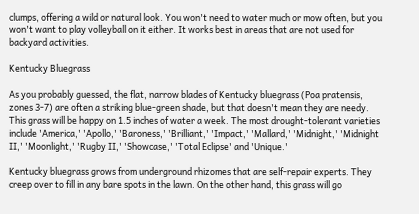clumps, offering a wild or natural look. You won't need to water much or mow often, but you won't want to play volleyball on it either. It works best in areas that are not used for backyard activities.

Kentucky Bluegrass

As you probably guessed, the flat, narrow blades of Kentucky bluegrass (Poa pratensis, zones 3-7) are often a striking blue-green shade, but that doesn't mean they are needy. This grass will be happy on 1.5 inches of water a week. The most drought-tolerant varieties include 'America,' 'Apollo,' 'Baroness,' 'Brilliant,' 'Impact,' 'Mallard,' 'Midnight,' 'Midnight II,' 'Moonlight,' 'Rugby II,' 'Showcase,' 'Total Eclipse' and 'Unique.'

Kentucky bluegrass grows from underground rhizomes that are self-repair experts. They creep over to fill in any bare spots in the lawn. On the other hand, this grass will go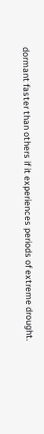dormant faster than others if it experiences periods of extreme drought.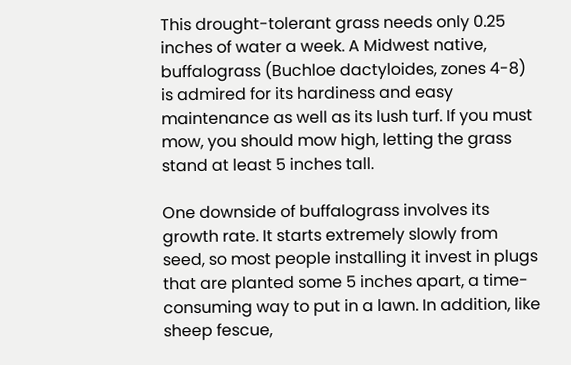This drought-tolerant grass needs only 0.25 inches of water a week. A Midwest native, buffalograss (Buchloe dactyloides, zones 4-8) is admired for its hardiness and easy maintenance as well as its lush turf. If you must mow, you should mow high, letting the grass stand at least 5 inches tall.

One downside of buffalograss involves its growth rate. It starts extremely slowly from seed, so most people installing it invest in plugs that are planted some 5 inches apart, a time-consuming way to put in a lawn. In addition, like sheep fescue,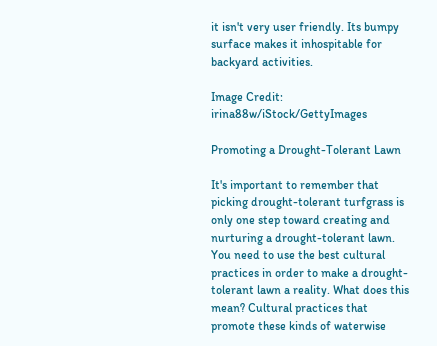it isn't very user friendly. Its bumpy surface makes it inhospitable for backyard activities.

Image Credit: irina88w/iStock/GettyImages

Promoting a Drought-Tolerant Lawn

It's important to remember that picking drought-tolerant turfgrass is only one step toward creating and nurturing a drought-tolerant lawn. You need to use the best cultural practices in order to make a drought-tolerant lawn a reality. What does this mean? Cultural practices that promote these kinds of waterwise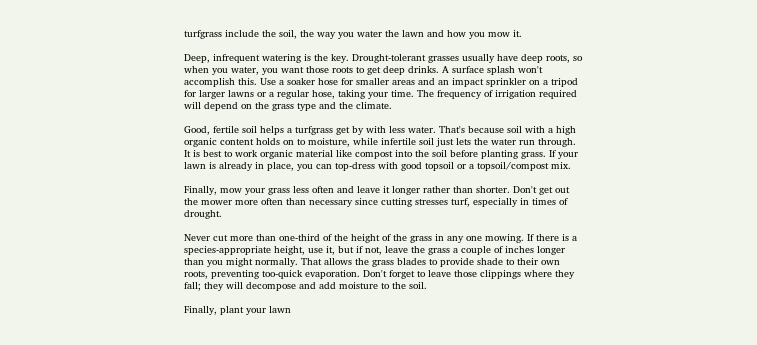turfgrass include the soil, the way you water the lawn and how you mow it.

Deep, infrequent watering is the key. Drought-tolerant grasses usually have deep roots, so when you water, you want those roots to get deep drinks. A surface splash won't accomplish this. Use a soaker hose for smaller areas and an impact sprinkler on a tripod for larger lawns or a regular hose, taking your time. The frequency of irrigation required will depend on the grass type and the climate.

Good, fertile soil helps a turfgrass get by with less water. That's because soil with a high organic content holds on to moisture, while infertile soil just lets the water run through. It is best to work organic material like compost into the soil before planting grass. If your lawn is already in place, you can top-dress with good topsoil or a topsoil/compost mix.

Finally, mow your grass less often and leave it longer rather than shorter. Don't get out the mower more often than necessary since cutting stresses turf, especially in times of drought.

Never cut more than one-third of the height of the grass in any one mowing. If there is a species-appropriate height, use it, but if not, leave the grass a couple of inches longer than you might normally. That allows the grass blades to provide shade to their own roots, preventing too-quick evaporation. Don't forget to leave those clippings where they fall; they will decompose and add moisture to the soil.

Finally, plant your lawn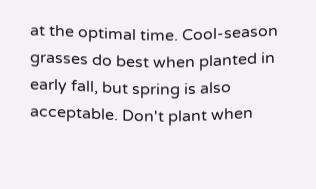at the optimal time. Cool-season grasses do best when planted in early fall, but spring is also acceptable. Don't plant when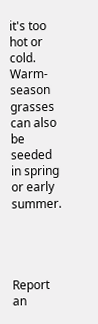it's too hot or cold. Warm-season grasses can also be seeded in spring or early summer.




Report an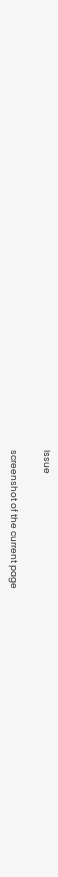Issue

screenshot of the current page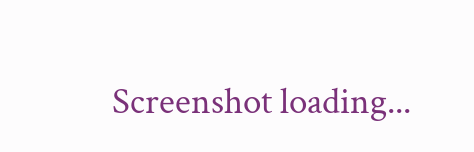Screenshot loading...